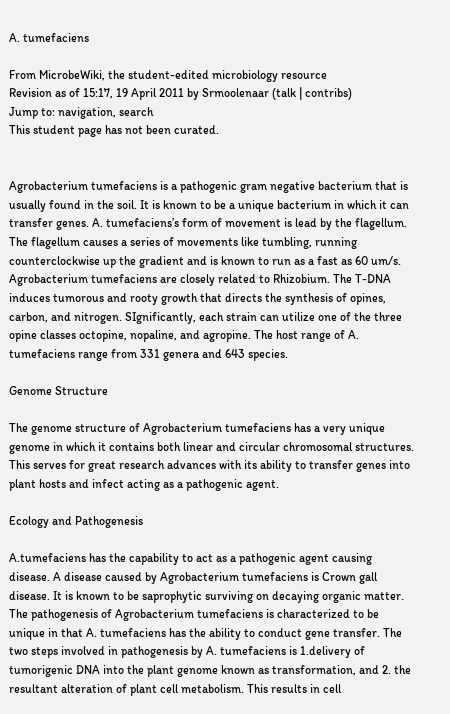A. tumefaciens

From MicrobeWiki, the student-edited microbiology resource
Revision as of 15:17, 19 April 2011 by Srmoolenaar (talk | contribs)
Jump to: navigation, search
This student page has not been curated.


Agrobacterium tumefaciens is a pathogenic gram negative bacterium that is usually found in the soil. It is known to be a unique bacterium in which it can transfer genes. A. tumefaciens’s form of movement is lead by the flagellum. The flagellum causes a series of movements like tumbling, running counterclockwise up the gradient and is known to run as a fast as 60 um/s. Agrobacterium tumefaciens are closely related to Rhizobium. The T-DNA induces tumorous and rooty growth that directs the synthesis of opines, carbon, and nitrogen. SIgnificantly, each strain can utilize one of the three opine classes octopine, nopaline, and agropine. The host range of A. tumefaciens range from 331 genera and 643 species.

Genome Structure

The genome structure of Agrobacterium tumefaciens has a very unique genome in which it contains both linear and circular chromosomal structures. This serves for great research advances with its ability to transfer genes into plant hosts and infect acting as a pathogenic agent.

Ecology and Pathogenesis

A.tumefaciens has the capability to act as a pathogenic agent causing disease. A disease caused by Agrobacterium tumefaciens is Crown gall disease. It is known to be saprophytic surviving on decaying organic matter. The pathogenesis of Agrobacterium tumefaciens is characterized to be unique in that A. tumefaciens has the ability to conduct gene transfer. The two steps involved in pathogenesis by A. tumefaciens is 1.delivery of tumorigenic DNA into the plant genome known as transformation, and 2. the resultant alteration of plant cell metabolism. This results in cell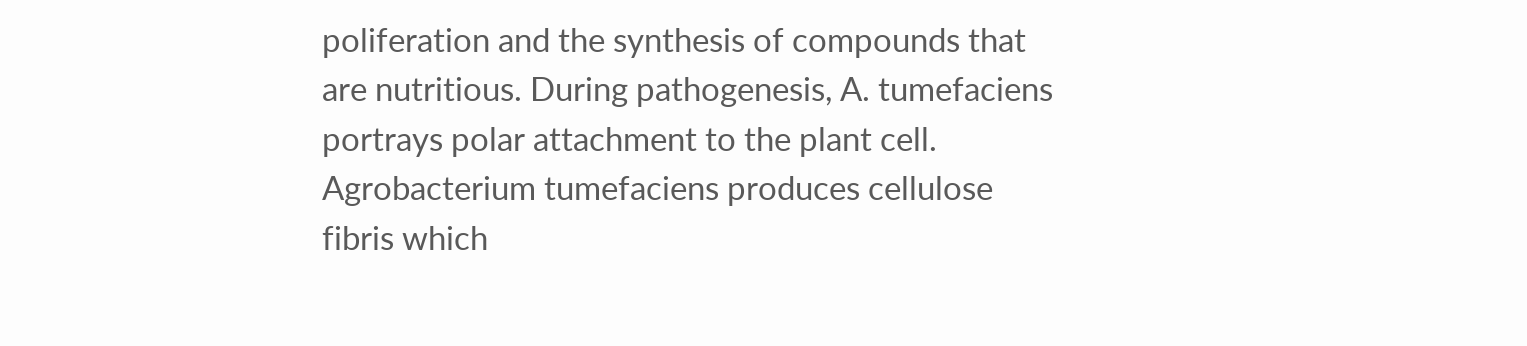poliferation and the synthesis of compounds that are nutritious. During pathogenesis, A. tumefaciens portrays polar attachment to the plant cell. Agrobacterium tumefaciens produces cellulose fibris which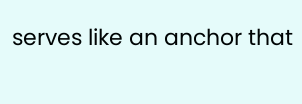serves like an anchor that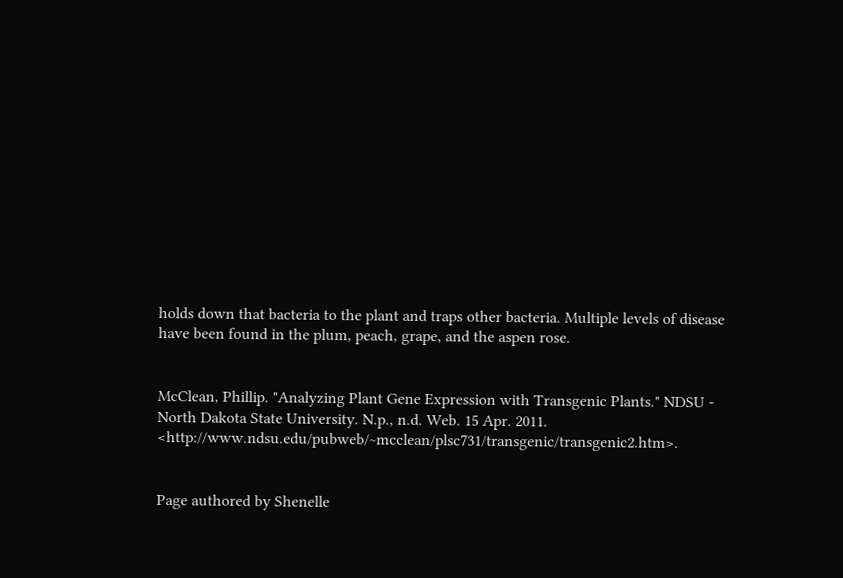holds down that bacteria to the plant and traps other bacteria. Multiple levels of disease have been found in the plum, peach, grape, and the aspen rose.


McClean, Phillip. "Analyzing Plant Gene Expression with Transgenic Plants." NDSU - North Dakota State University. N.p., n.d. Web. 15 Apr. 2011. <http://www.ndsu.edu/pubweb/~mcclean/plsc731/transgenic/transgenic2.htm>.


Page authored by Shenelle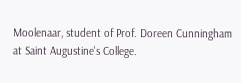Moolenaar, student of Prof. Doreen Cunningham at Saint Augustine's College.